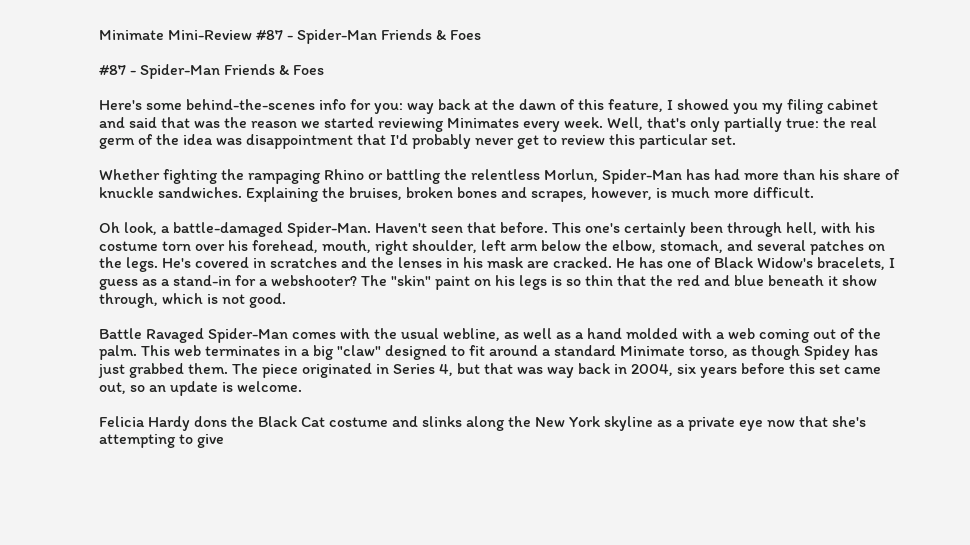Minimate Mini-Review #87 - Spider-Man Friends & Foes

#87 - Spider-Man Friends & Foes

Here's some behind-the-scenes info for you: way back at the dawn of this feature, I showed you my filing cabinet and said that was the reason we started reviewing Minimates every week. Well, that's only partially true: the real germ of the idea was disappointment that I'd probably never get to review this particular set.

Whether fighting the rampaging Rhino or battling the relentless Morlun, Spider-Man has had more than his share of knuckle sandwiches. Explaining the bruises, broken bones and scrapes, however, is much more difficult.

Oh look, a battle-damaged Spider-Man. Haven't seen that before. This one's certainly been through hell, with his costume torn over his forehead, mouth, right shoulder, left arm below the elbow, stomach, and several patches on the legs. He's covered in scratches and the lenses in his mask are cracked. He has one of Black Widow's bracelets, I guess as a stand-in for a webshooter? The "skin" paint on his legs is so thin that the red and blue beneath it show through, which is not good.

Battle Ravaged Spider-Man comes with the usual webline, as well as a hand molded with a web coming out of the palm. This web terminates in a big "claw" designed to fit around a standard Minimate torso, as though Spidey has just grabbed them. The piece originated in Series 4, but that was way back in 2004, six years before this set came out, so an update is welcome.

Felicia Hardy dons the Black Cat costume and slinks along the New York skyline as a private eye now that she's attempting to give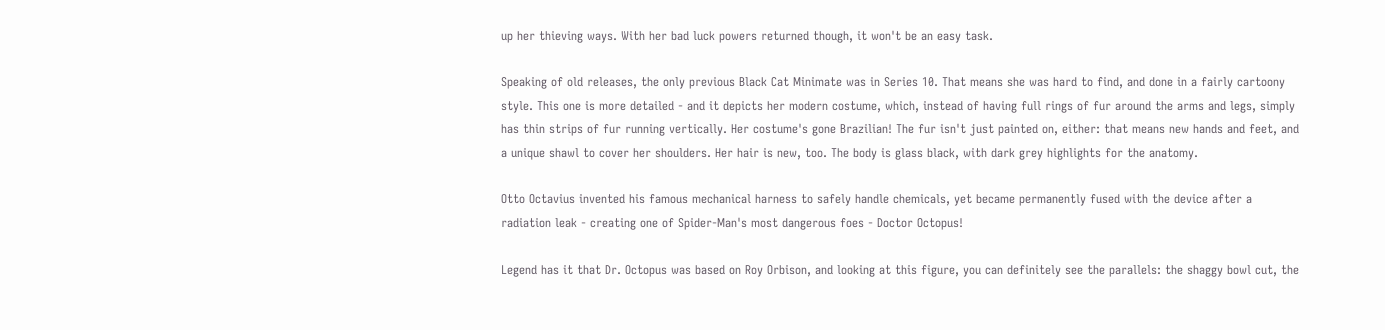up her thieving ways. With her bad luck powers returned though, it won't be an easy task.

Speaking of old releases, the only previous Black Cat Minimate was in Series 10. That means she was hard to find, and done in a fairly cartoony style. This one is more detailed - and it depicts her modern costume, which, instead of having full rings of fur around the arms and legs, simply has thin strips of fur running vertically. Her costume's gone Brazilian! The fur isn't just painted on, either: that means new hands and feet, and a unique shawl to cover her shoulders. Her hair is new, too. The body is glass black, with dark grey highlights for the anatomy.

Otto Octavius invented his famous mechanical harness to safely handle chemicals, yet became permanently fused with the device after a radiation leak - creating one of Spider-Man's most dangerous foes - Doctor Octopus!

Legend has it that Dr. Octopus was based on Roy Orbison, and looking at this figure, you can definitely see the parallels: the shaggy bowl cut, the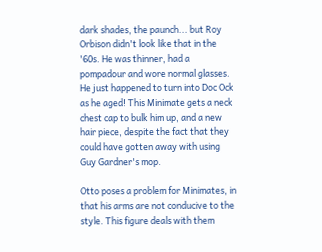dark shades, the paunch... but Roy Orbison didn't look like that in the '60s. He was thinner, had a pompadour and wore normal glasses. He just happened to turn into Doc Ock as he aged! This Minimate gets a neck chest cap to bulk him up, and a new hair piece, despite the fact that they could have gotten away with using Guy Gardner's mop.

Otto poses a problem for Minimates, in that his arms are not conducive to the style. This figure deals with them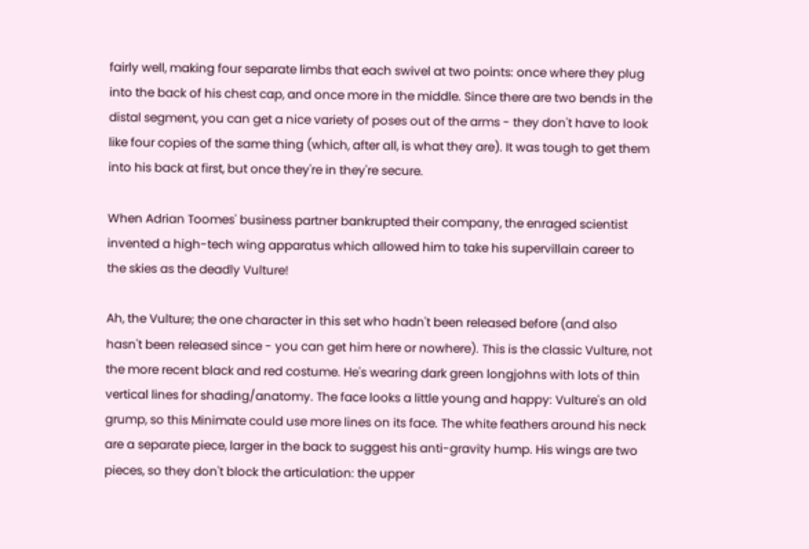fairly well, making four separate limbs that each swivel at two points: once where they plug into the back of his chest cap, and once more in the middle. Since there are two bends in the distal segment, you can get a nice variety of poses out of the arms - they don't have to look like four copies of the same thing (which, after all, is what they are). It was tough to get them into his back at first, but once they're in they're secure.

When Adrian Toomes' business partner bankrupted their company, the enraged scientist invented a high-tech wing apparatus which allowed him to take his supervillain career to the skies as the deadly Vulture!

Ah, the Vulture; the one character in this set who hadn't been released before (and also hasn't been released since - you can get him here or nowhere). This is the classic Vulture, not the more recent black and red costume. He's wearing dark green longjohns with lots of thin vertical lines for shading/anatomy. The face looks a little young and happy: Vulture's an old grump, so this Minimate could use more lines on its face. The white feathers around his neck are a separate piece, larger in the back to suggest his anti-gravity hump. His wings are two pieces, so they don't block the articulation: the upper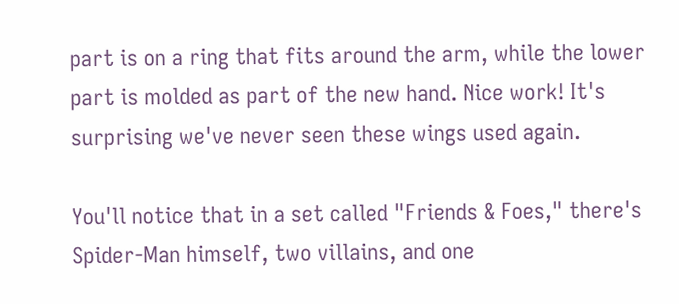part is on a ring that fits around the arm, while the lower part is molded as part of the new hand. Nice work! It's surprising we've never seen these wings used again.

You'll notice that in a set called "Friends & Foes," there's Spider-Man himself, two villains, and one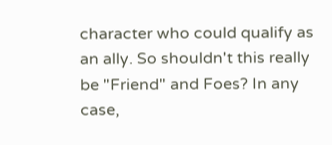character who could qualify as an ally. So shouldn't this really be "Friend" and Foes? In any case,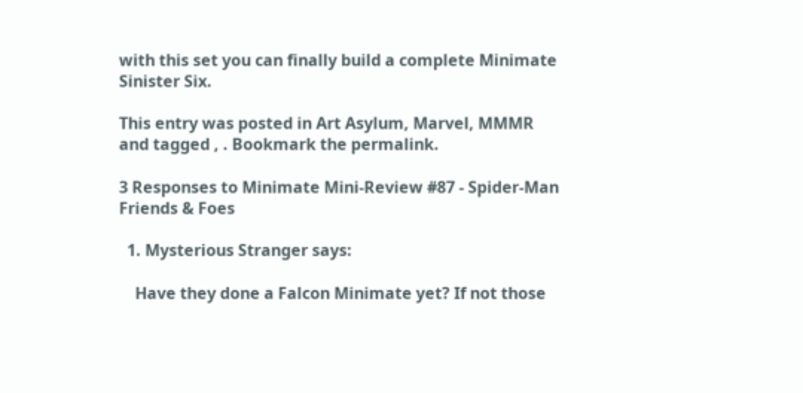with this set you can finally build a complete Minimate Sinister Six.

This entry was posted in Art Asylum, Marvel, MMMR and tagged , . Bookmark the permalink.

3 Responses to Minimate Mini-Review #87 - Spider-Man Friends & Foes

  1. Mysterious Stranger says:

    Have they done a Falcon Minimate yet? If not those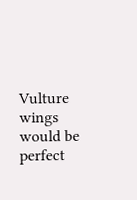Vulture wings would be perfect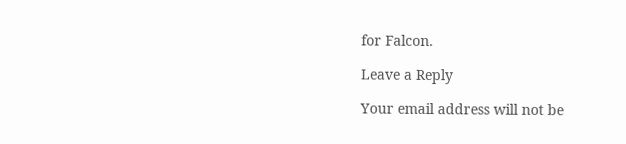for Falcon.

Leave a Reply

Your email address will not be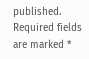published. Required fields are marked *